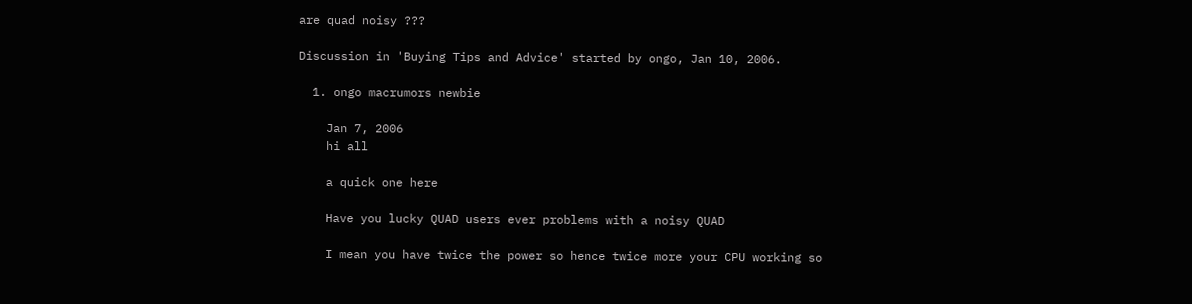are quad noisy ???

Discussion in 'Buying Tips and Advice' started by ongo, Jan 10, 2006.

  1. ongo macrumors newbie

    Jan 7, 2006
    hi all

    a quick one here

    Have you lucky QUAD users ever problems with a noisy QUAD

    I mean you have twice the power so hence twice more your CPU working so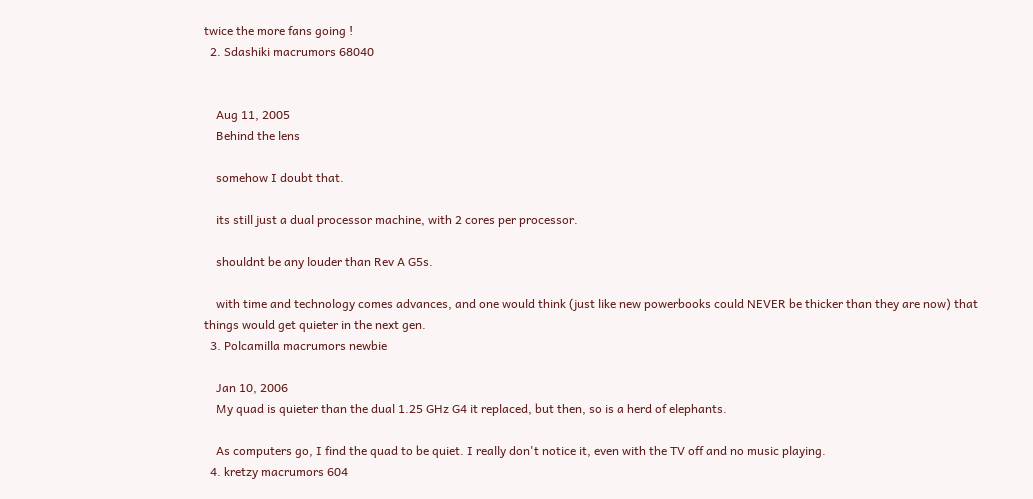twice the more fans going !
  2. Sdashiki macrumors 68040


    Aug 11, 2005
    Behind the lens

    somehow I doubt that.

    its still just a dual processor machine, with 2 cores per processor.

    shouldnt be any louder than Rev A G5s.

    with time and technology comes advances, and one would think (just like new powerbooks could NEVER be thicker than they are now) that things would get quieter in the next gen.
  3. Polcamilla macrumors newbie

    Jan 10, 2006
    My quad is quieter than the dual 1.25 GHz G4 it replaced, but then, so is a herd of elephants.

    As computers go, I find the quad to be quiet. I really don't notice it, even with the TV off and no music playing.
  4. kretzy macrumors 604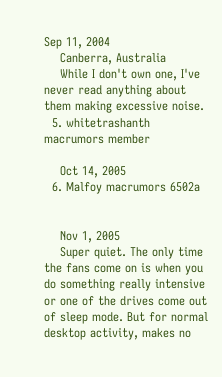Sep 11, 2004
    Canberra, Australia
    While I don't own one, I've never read anything about them making excessive noise.
  5. whitetrashanth macrumors member

    Oct 14, 2005
  6. Malfoy macrumors 6502a


    Nov 1, 2005
    Super quiet. The only time the fans come on is when you do something really intensive or one of the drives come out of sleep mode. But for normal desktop activity, makes no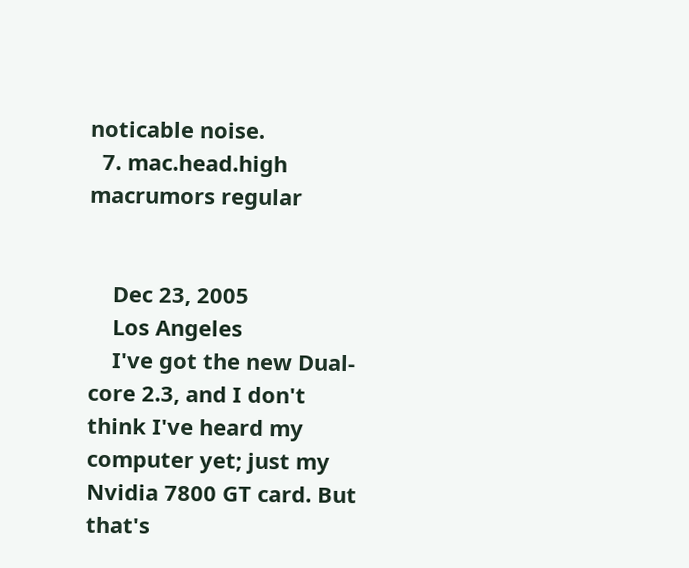noticable noise.
  7. mac.head.high macrumors regular


    Dec 23, 2005
    Los Angeles
    I've got the new Dual-core 2.3, and I don't think I've heard my computer yet; just my Nvidia 7800 GT card. But that's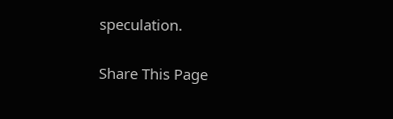speculation.

Share This Page